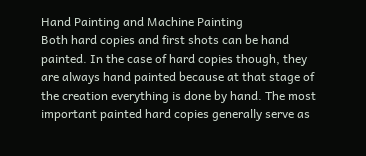Hand Painting and Machine Painting
Both hard copies and first shots can be hand painted. In the case of hard copies though, they are always hand painted because at that stage of the creation everything is done by hand. The most important painted hard copies generally serve as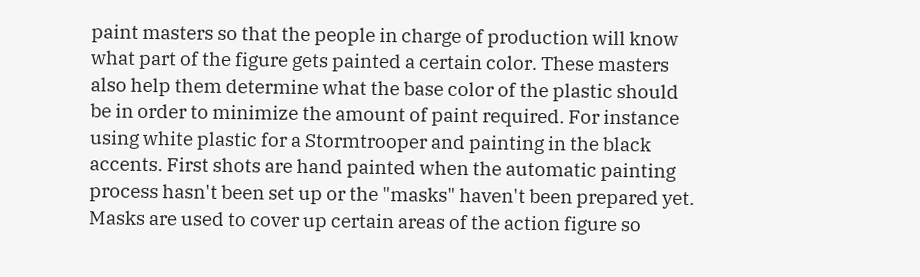paint masters so that the people in charge of production will know what part of the figure gets painted a certain color. These masters also help them determine what the base color of the plastic should be in order to minimize the amount of paint required. For instance using white plastic for a Stormtrooper and painting in the black accents. First shots are hand painted when the automatic painting process hasn't been set up or the "masks" haven't been prepared yet. Masks are used to cover up certain areas of the action figure so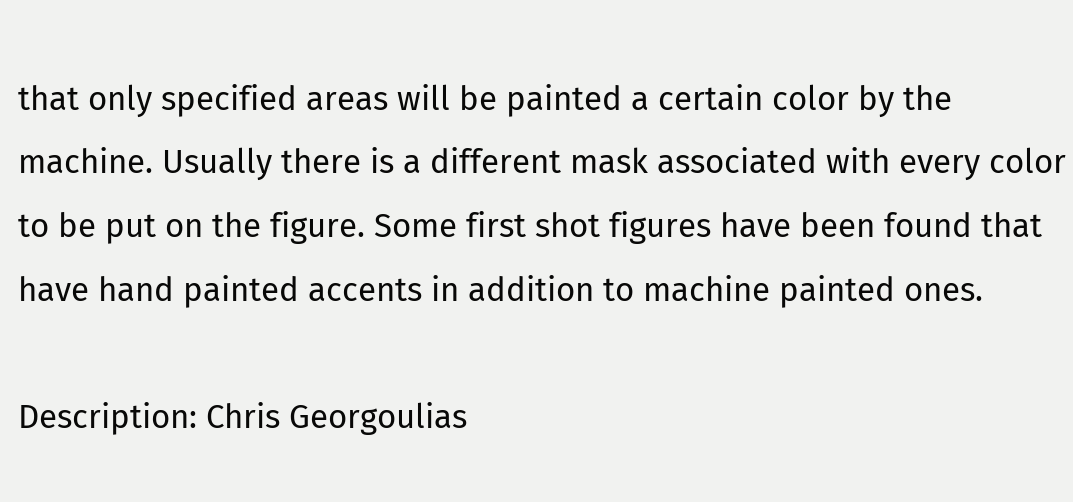that only specified areas will be painted a certain color by the machine. Usually there is a different mask associated with every color to be put on the figure. Some first shot figures have been found that have hand painted accents in addition to machine painted ones.

Description: Chris Georgoulias